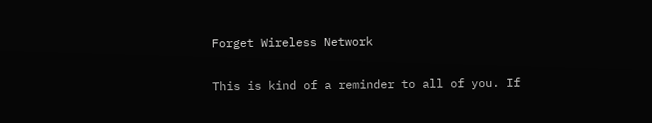Forget Wireless Network

This is kind of a reminder to all of you. If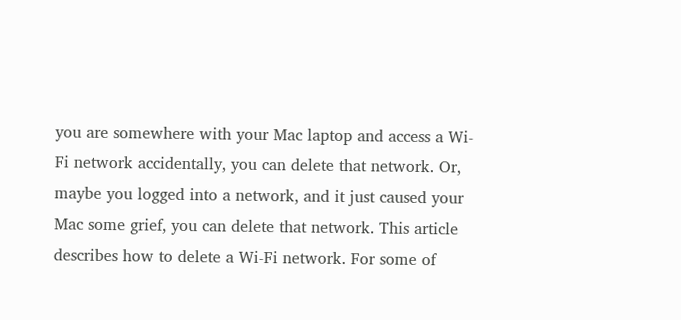you are somewhere with your Mac laptop and access a Wi-Fi network accidentally, you can delete that network. Or, maybe you logged into a network, and it just caused your Mac some grief, you can delete that network. This article describes how to delete a Wi-Fi network. For some of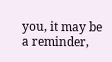you, it may be a reminder,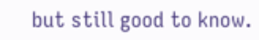but still good to know.